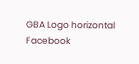GBA Logo horizontal Facebook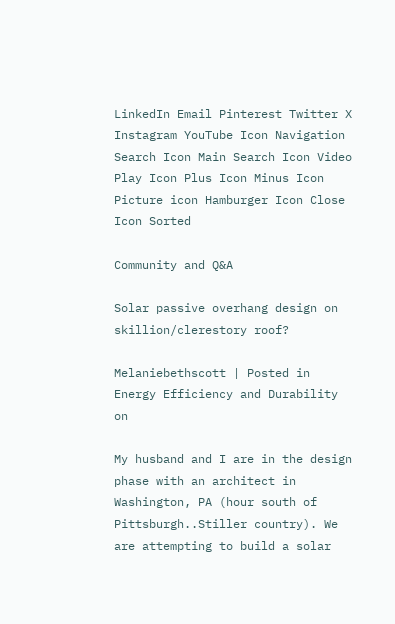LinkedIn Email Pinterest Twitter X Instagram YouTube Icon Navigation Search Icon Main Search Icon Video Play Icon Plus Icon Minus Icon Picture icon Hamburger Icon Close Icon Sorted

Community and Q&A

Solar passive overhang design on skillion/clerestory roof?

Melaniebethscott | Posted in Energy Efficiency and Durability on

My husband and I are in the design phase with an architect in Washington, PA (hour south of Pittsburgh..Stiller country). We are attempting to build a solar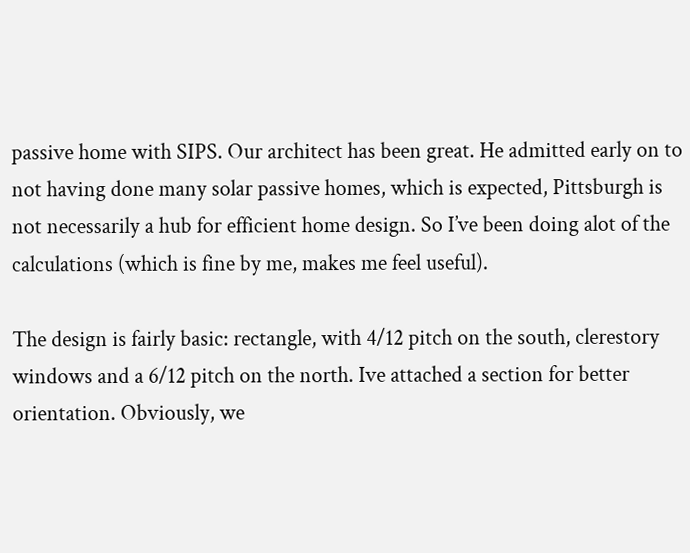passive home with SIPS. Our architect has been great. He admitted early on to not having done many solar passive homes, which is expected, Pittsburgh is not necessarily a hub for efficient home design. So I’ve been doing alot of the calculations (which is fine by me, makes me feel useful).

The design is fairly basic: rectangle, with 4/12 pitch on the south, clerestory windows and a 6/12 pitch on the north. Ive attached a section for better orientation. Obviously, we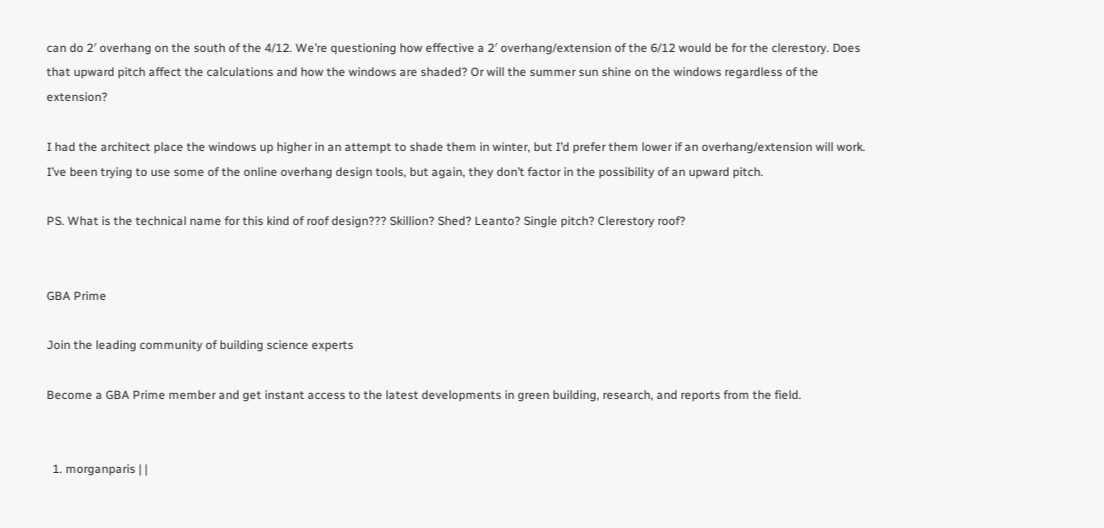can do 2′ overhang on the south of the 4/12. We’re questioning how effective a 2′ overhang/extension of the 6/12 would be for the clerestory. Does that upward pitch affect the calculations and how the windows are shaded? Or will the summer sun shine on the windows regardless of the extension?

I had the architect place the windows up higher in an attempt to shade them in winter, but I’d prefer them lower if an overhang/extension will work. I’ve been trying to use some of the online overhang design tools, but again, they don’t factor in the possibility of an upward pitch.

PS. What is the technical name for this kind of roof design??? Skillion? Shed? Leanto? Single pitch? Clerestory roof?


GBA Prime

Join the leading community of building science experts

Become a GBA Prime member and get instant access to the latest developments in green building, research, and reports from the field.


  1. morganparis | |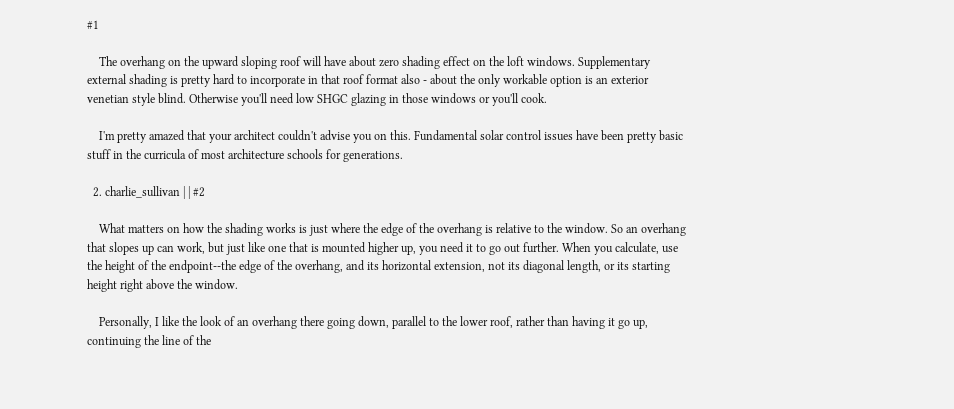#1

    The overhang on the upward sloping roof will have about zero shading effect on the loft windows. Supplementary external shading is pretty hard to incorporate in that roof format also - about the only workable option is an exterior venetian style blind. Otherwise you'll need low SHGC glazing in those windows or you'll cook.

    I'm pretty amazed that your architect couldn't advise you on this. Fundamental solar control issues have been pretty basic stuff in the curricula of most architecture schools for generations.

  2. charlie_sullivan | | #2

    What matters on how the shading works is just where the edge of the overhang is relative to the window. So an overhang that slopes up can work, but just like one that is mounted higher up, you need it to go out further. When you calculate, use the height of the endpoint--the edge of the overhang, and its horizontal extension, not its diagonal length, or its starting height right above the window.

    Personally, I like the look of an overhang there going down, parallel to the lower roof, rather than having it go up, continuing the line of the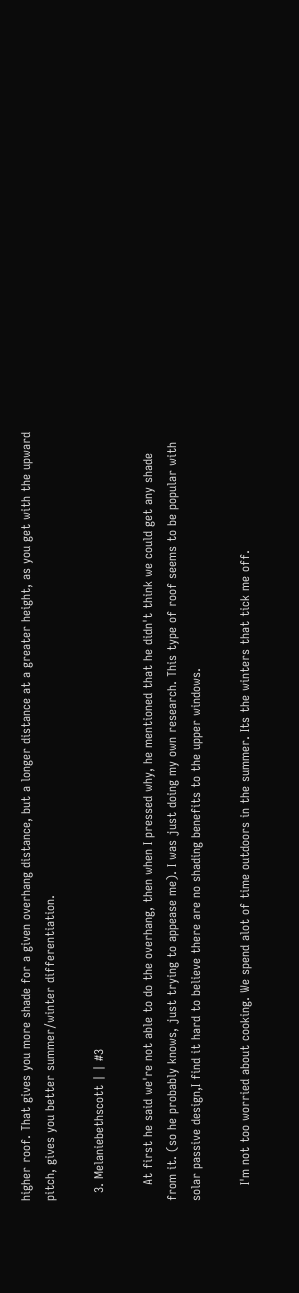higher roof. That gives you more shade for a given overhang distance, but a longer distance at a greater height, as you get with the upward pitch, gives you better summer/winter differentiation.

  3. Melaniebethscott | | #3

    At first he said we're not able to do the overhang, then when I pressed why, he mentioned that he didn't think we could get any shade from it. (so he probably knows, just trying to appease me). I was just doing my own research. This type of roof seems to be popular with solar passive design,I find it hard to believe there are no shading benefits to the upper windows.

    I'm not too worried about cooking. We spend alot of time outdoors in the summer. Its the winters that tick me off.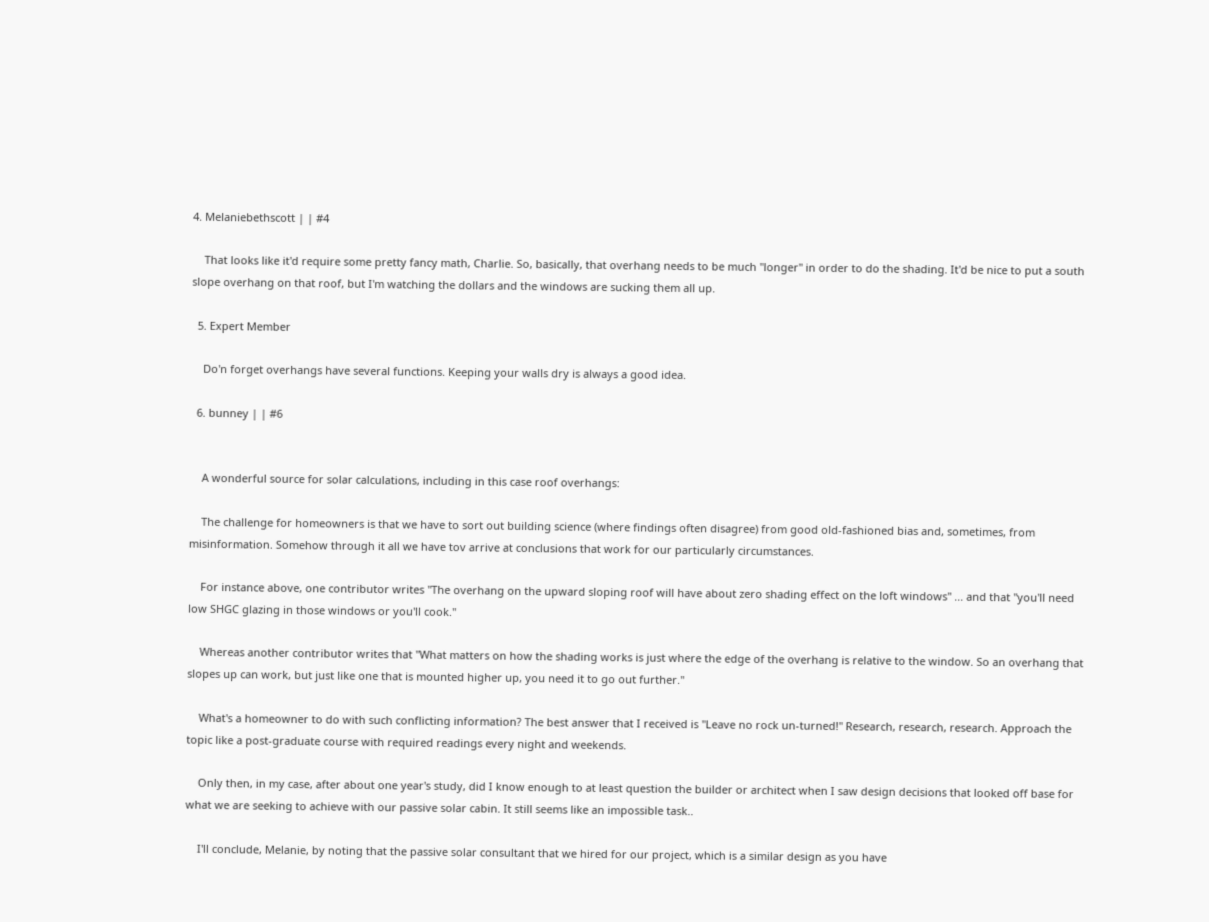4. Melaniebethscott | | #4

    That looks like it'd require some pretty fancy math, Charlie. So, basically, that overhang needs to be much "longer" in order to do the shading. It'd be nice to put a south slope overhang on that roof, but I'm watching the dollars and the windows are sucking them all up.

  5. Expert Member

    Do'n forget overhangs have several functions. Keeping your walls dry is always a good idea.

  6. bunney | | #6


    A wonderful source for solar calculations, including in this case roof overhangs:

    The challenge for homeowners is that we have to sort out building science (where findings often disagree) from good old-fashioned bias and, sometimes, from misinformation. Somehow through it all we have tov arrive at conclusions that work for our particularly circumstances.

    For instance above, one contributor writes "The overhang on the upward sloping roof will have about zero shading effect on the loft windows" ... and that "you'll need low SHGC glazing in those windows or you'll cook."

    Whereas another contributor writes that "What matters on how the shading works is just where the edge of the overhang is relative to the window. So an overhang that slopes up can work, but just like one that is mounted higher up, you need it to go out further."

    What's a homeowner to do with such conflicting information? The best answer that I received is "Leave no rock un-turned!" Research, research, research. Approach the topic like a post-graduate course with required readings every night and weekends.

    Only then, in my case, after about one year's study, did I know enough to at least question the builder or architect when I saw design decisions that looked off base for what we are seeking to achieve with our passive solar cabin. It still seems like an impossible task..

    I'll conclude, Melanie, by noting that the passive solar consultant that we hired for our project, which is a similar design as you have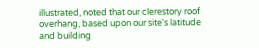illustrated, noted that our clerestory roof overhang, based upon our site's latitude and building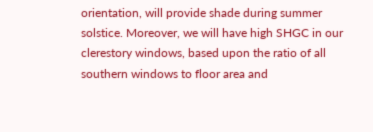orientation, will provide shade during summer solstice. Moreover, we will have high SHGC in our clerestory windows, based upon the ratio of all southern windows to floor area and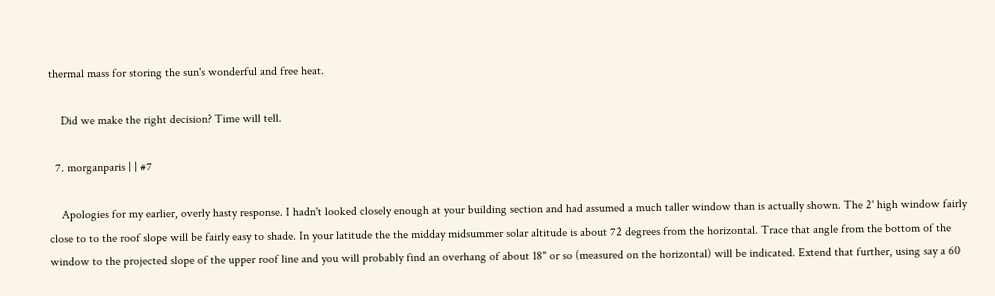thermal mass for storing the sun's wonderful and free heat.

    Did we make the right decision? Time will tell.

  7. morganparis | | #7

    Apologies for my earlier, overly hasty response. I hadn't looked closely enough at your building section and had assumed a much taller window than is actually shown. The 2' high window fairly close to to the roof slope will be fairly easy to shade. In your latitude the the midday midsummer solar altitude is about 72 degrees from the horizontal. Trace that angle from the bottom of the window to the projected slope of the upper roof line and you will probably find an overhang of about 18" or so (measured on the horizontal) will be indicated. Extend that further, using say a 60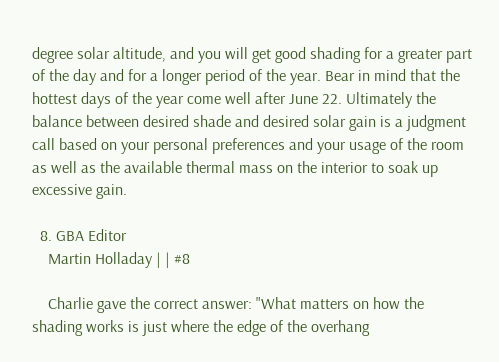degree solar altitude, and you will get good shading for a greater part of the day and for a longer period of the year. Bear in mind that the hottest days of the year come well after June 22. Ultimately the balance between desired shade and desired solar gain is a judgment call based on your personal preferences and your usage of the room as well as the available thermal mass on the interior to soak up excessive gain.

  8. GBA Editor
    Martin Holladay | | #8

    Charlie gave the correct answer: "What matters on how the shading works is just where the edge of the overhang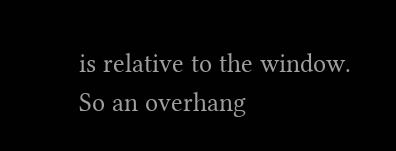is relative to the window. So an overhang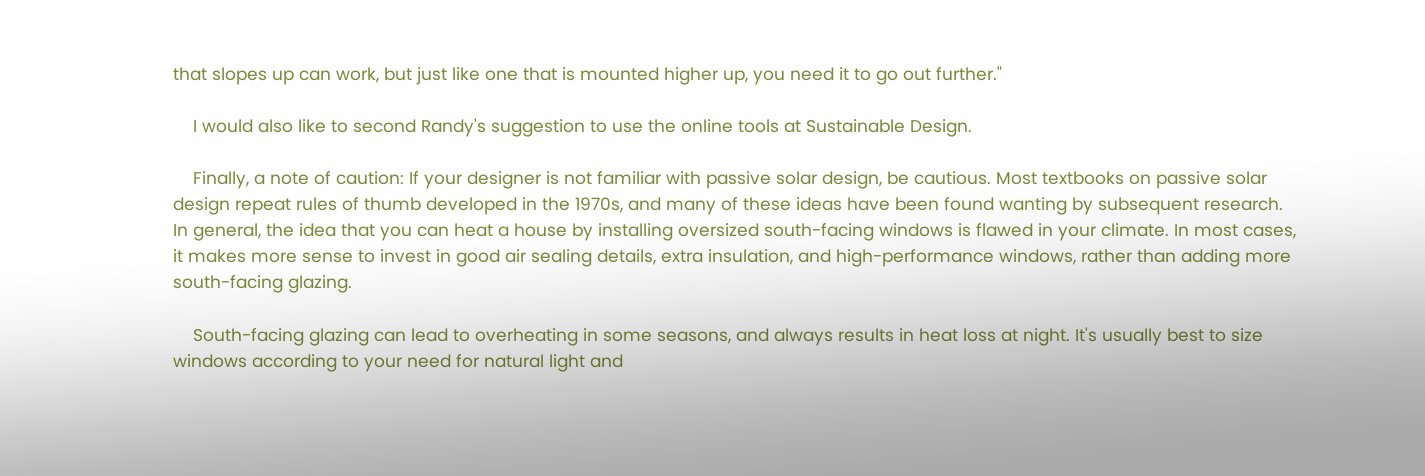that slopes up can work, but just like one that is mounted higher up, you need it to go out further."

    I would also like to second Randy's suggestion to use the online tools at Sustainable Design.

    Finally, a note of caution: If your designer is not familiar with passive solar design, be cautious. Most textbooks on passive solar design repeat rules of thumb developed in the 1970s, and many of these ideas have been found wanting by subsequent research. In general, the idea that you can heat a house by installing oversized south-facing windows is flawed in your climate. In most cases, it makes more sense to invest in good air sealing details, extra insulation, and high-performance windows, rather than adding more south-facing glazing.

    South-facing glazing can lead to overheating in some seasons, and always results in heat loss at night. It's usually best to size windows according to your need for natural light and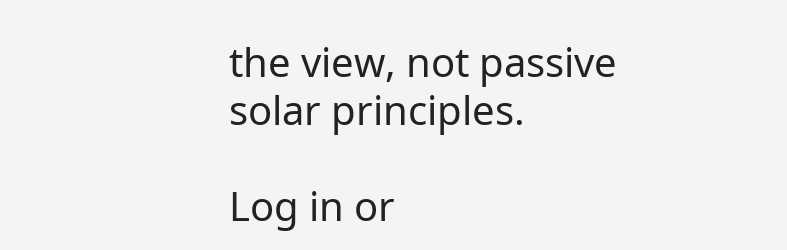the view, not passive solar principles.

Log in or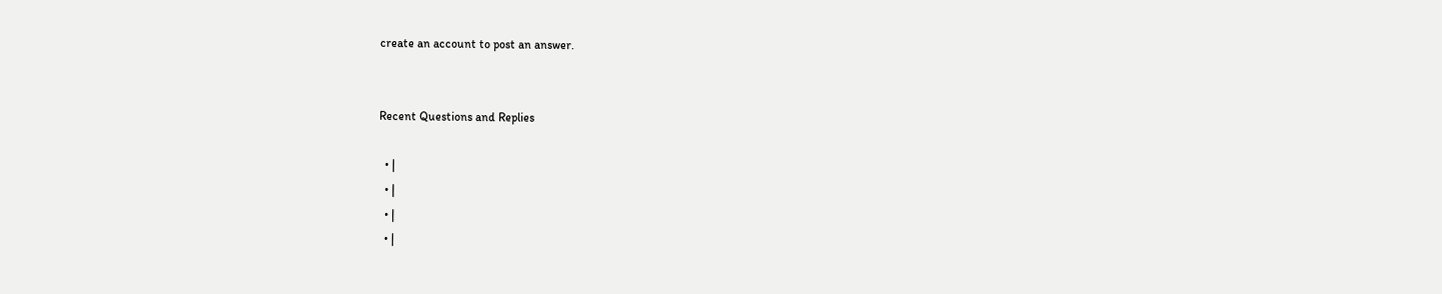create an account to post an answer.


Recent Questions and Replies

  • |
  • |
  • |
  • |